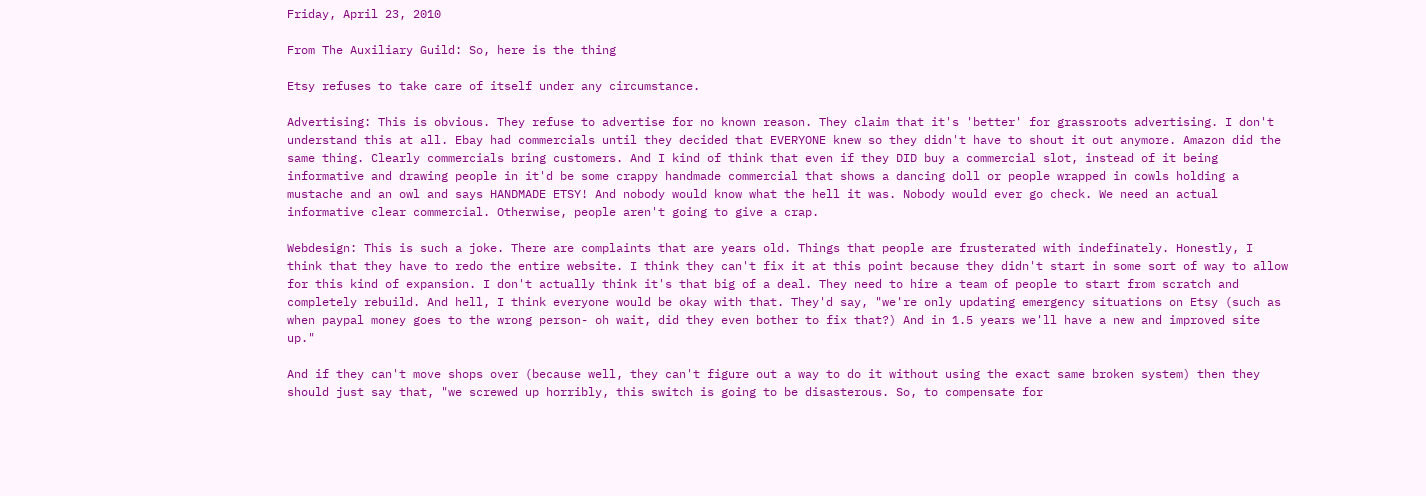Friday, April 23, 2010

From The Auxiliary Guild: So, here is the thing

Etsy refuses to take care of itself under any circumstance.

Advertising: This is obvious. They refuse to advertise for no known reason. They claim that it's 'better' for grassroots advertising. I don't understand this at all. Ebay had commercials until they decided that EVERYONE knew so they didn't have to shout it out anymore. Amazon did the same thing. Clearly commercials bring customers. And I kind of think that even if they DID buy a commercial slot, instead of it being informative and drawing people in it'd be some crappy handmade commercial that shows a dancing doll or people wrapped in cowls holding a mustache and an owl and says HANDMADE ETSY! And nobody would know what the hell it was. Nobody would ever go check. We need an actual informative clear commercial. Otherwise, people aren't going to give a crap.

Webdesign: This is such a joke. There are complaints that are years old. Things that people are frusterated with indefinately. Honestly, I think that they have to redo the entire website. I think they can't fix it at this point because they didn't start in some sort of way to allow for this kind of expansion. I don't actually think it's that big of a deal. They need to hire a team of people to start from scratch and completely rebuild. And hell, I think everyone would be okay with that. They'd say, "we're only updating emergency situations on Etsy (such as when paypal money goes to the wrong person- oh wait, did they even bother to fix that?) And in 1.5 years we'll have a new and improved site up."

And if they can't move shops over (because well, they can't figure out a way to do it without using the exact same broken system) then they should just say that, "we screwed up horribly, this switch is going to be disasterous. So, to compensate for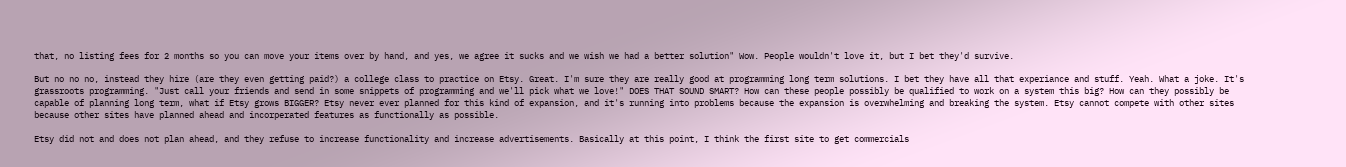that, no listing fees for 2 months so you can move your items over by hand, and yes, we agree it sucks and we wish we had a better solution" Wow. People wouldn't love it, but I bet they'd survive.

But no no no, instead they hire (are they even getting paid?) a college class to practice on Etsy. Great. I'm sure they are really good at programming long term solutions. I bet they have all that experiance and stuff. Yeah. What a joke. It's grassroots programming. "Just call your friends and send in some snippets of programming and we'll pick what we love!" DOES THAT SOUND SMART? How can these people possibly be qualified to work on a system this big? How can they possibly be capable of planning long term, what if Etsy grows BIGGER? Etsy never ever planned for this kind of expansion, and it's running into problems because the expansion is overwhelming and breaking the system. Etsy cannot compete with other sites because other sites have planned ahead and incorperated features as functionally as possible.

Etsy did not and does not plan ahead, and they refuse to increase functionality and increase advertisements. Basically at this point, I think the first site to get commercials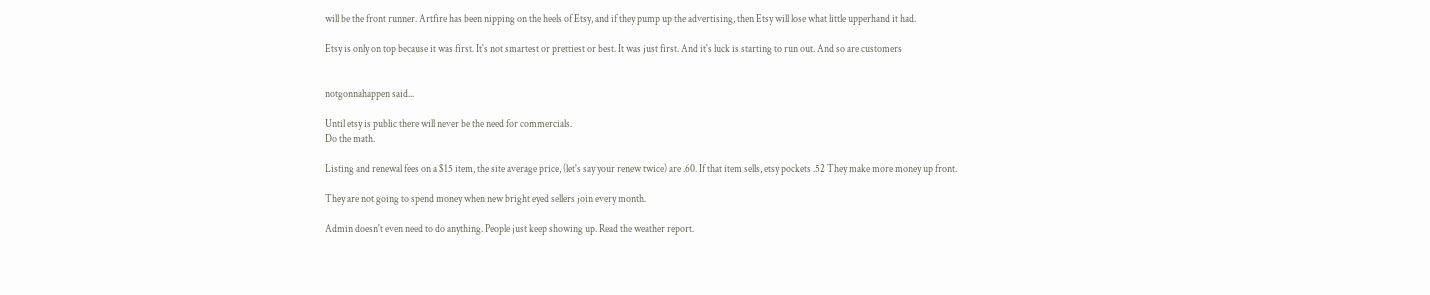will be the front runner. Artfire has been nipping on the heels of Etsy, and if they pump up the advertising, then Etsy will lose what little upperhand it had.

Etsy is only on top because it was first. It's not smartest or prettiest or best. It was just first. And it's luck is starting to run out. And so are customers


notgonnahappen said...

Until etsy is public there will never be the need for commercials.
Do the math.

Listing and renewal fees on a $15 item, the site average price, (let's say your renew twice) are .60. If that item sells, etsy pockets .52 They make more money up front.

They are not going to spend money when new bright eyed sellers join every month.

Admin doesn't even need to do anything. People just keep showing up. Read the weather report.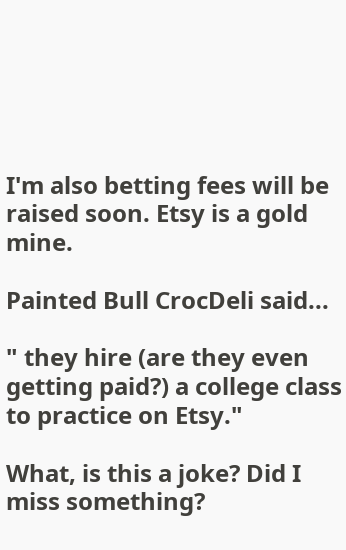I'm also betting fees will be raised soon. Etsy is a gold mine.

Painted Bull CrocDeli said...

" they hire (are they even getting paid?) a college class to practice on Etsy."

What, is this a joke? Did I miss something?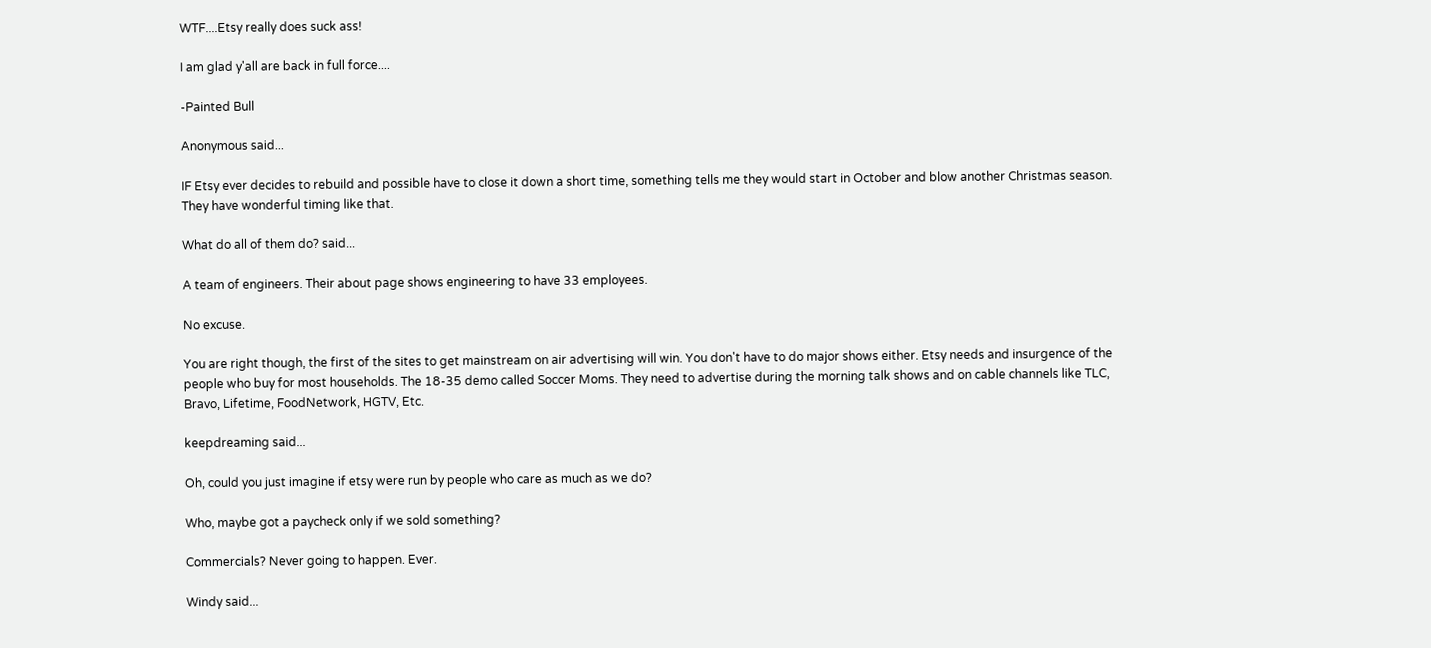WTF....Etsy really does suck ass!

I am glad y'all are back in full force....

-Painted Bull

Anonymous said...

IF Etsy ever decides to rebuild and possible have to close it down a short time, something tells me they would start in October and blow another Christmas season. They have wonderful timing like that.

What do all of them do? said...

A team of engineers. Their about page shows engineering to have 33 employees.

No excuse.

You are right though, the first of the sites to get mainstream on air advertising will win. You don't have to do major shows either. Etsy needs and insurgence of the people who buy for most households. The 18-35 demo called Soccer Moms. They need to advertise during the morning talk shows and on cable channels like TLC, Bravo, Lifetime, FoodNetwork, HGTV, Etc.

keepdreaming said...

Oh, could you just imagine if etsy were run by people who care as much as we do?

Who, maybe got a paycheck only if we sold something?

Commercials? Never going to happen. Ever.

Windy said...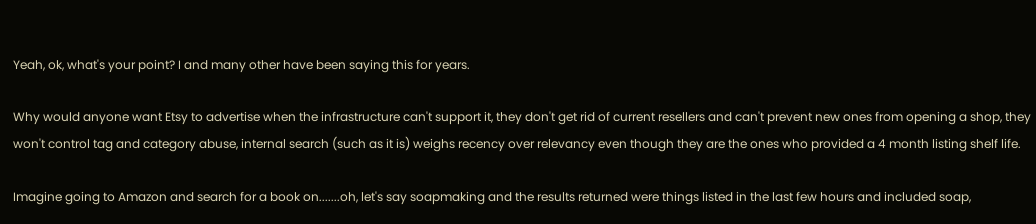Yeah, ok, what's your point? I and many other have been saying this for years.

Why would anyone want Etsy to advertise when the infrastructure can't support it, they don't get rid of current resellers and can't prevent new ones from opening a shop, they won't control tag and category abuse, internal search (such as it is) weighs recency over relevancy even though they are the ones who provided a 4 month listing shelf life.

Imagine going to Amazon and search for a book on.......oh, let's say soapmaking and the results returned were things listed in the last few hours and included soap,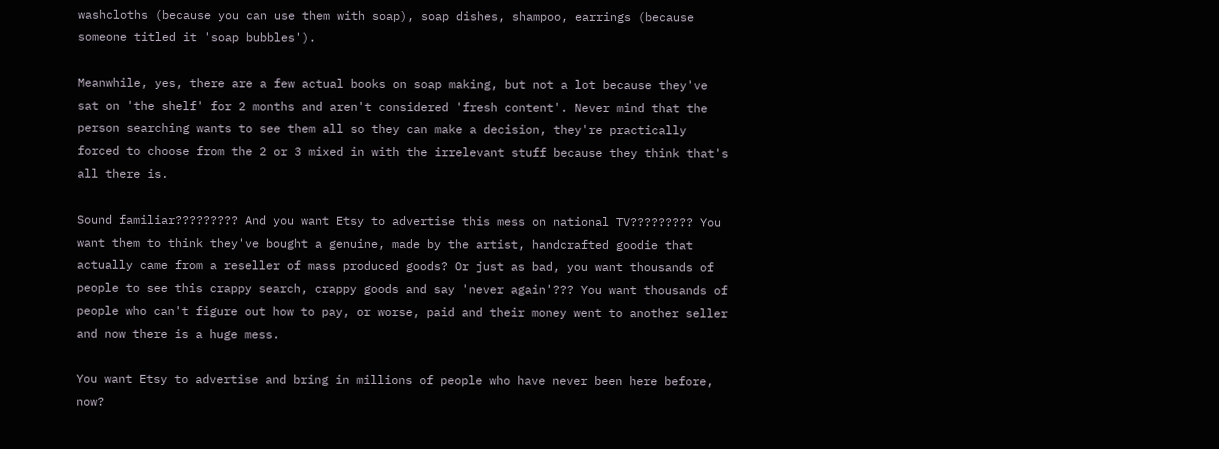washcloths (because you can use them with soap), soap dishes, shampoo, earrings (because someone titled it 'soap bubbles').

Meanwhile, yes, there are a few actual books on soap making, but not a lot because they've sat on 'the shelf' for 2 months and aren't considered 'fresh content'. Never mind that the person searching wants to see them all so they can make a decision, they're practically forced to choose from the 2 or 3 mixed in with the irrelevant stuff because they think that's all there is.

Sound familiar????????? And you want Etsy to advertise this mess on national TV????????? You want them to think they've bought a genuine, made by the artist, handcrafted goodie that actually came from a reseller of mass produced goods? Or just as bad, you want thousands of people to see this crappy search, crappy goods and say 'never again'??? You want thousands of people who can't figure out how to pay, or worse, paid and their money went to another seller and now there is a huge mess.

You want Etsy to advertise and bring in millions of people who have never been here before, now?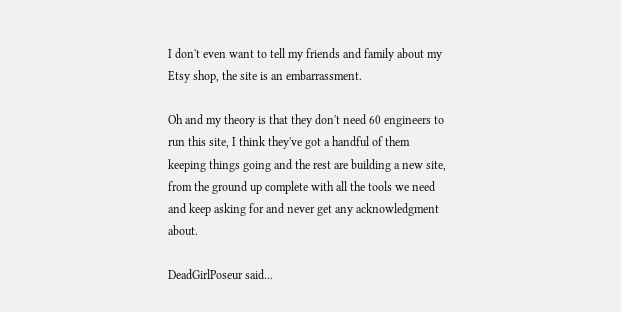I don't even want to tell my friends and family about my Etsy shop, the site is an embarrassment.

Oh and my theory is that they don't need 60 engineers to run this site, I think they've got a handful of them keeping things going and the rest are building a new site, from the ground up complete with all the tools we need and keep asking for and never get any acknowledgment about.

DeadGirlPoseur said...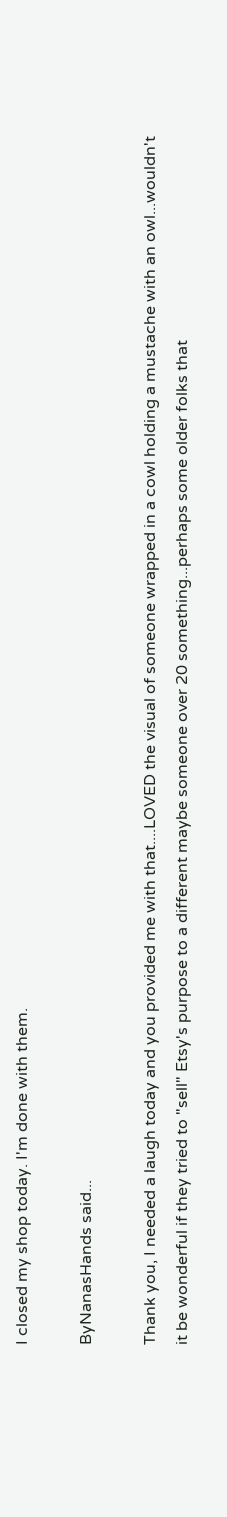I closed my shop today. I'm done with them.

ByNanasHands said...

Thank you, I needed a laugh today and you provided me with that....LOVED the visual of someone wrapped in a cowl holding a mustache with an owl...wouldn't it be wonderful if they tried to "sell" Etsy's purpose to a different maybe someone over 20 something...perhaps some older folks that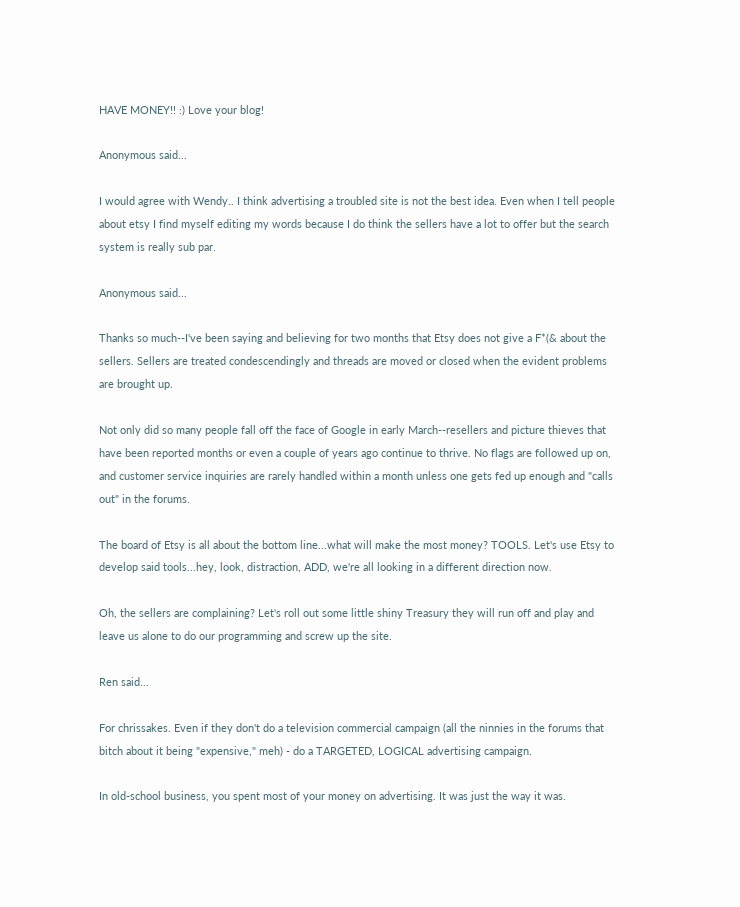HAVE MONEY!! :) Love your blog!

Anonymous said...

I would agree with Wendy.. I think advertising a troubled site is not the best idea. Even when I tell people about etsy I find myself editing my words because I do think the sellers have a lot to offer but the search system is really sub par.

Anonymous said...

Thanks so much--I've been saying and believing for two months that Etsy does not give a F*(& about the sellers. Sellers are treated condescendingly and threads are moved or closed when the evident problems are brought up.

Not only did so many people fall off the face of Google in early March--resellers and picture thieves that have been reported months or even a couple of years ago continue to thrive. No flags are followed up on, and customer service inquiries are rarely handled within a month unless one gets fed up enough and "calls out" in the forums.

The board of Etsy is all about the bottom line...what will make the most money? TOOLS. Let's use Etsy to develop said tools...hey, look, distraction, ADD, we're all looking in a different direction now.

Oh, the sellers are complaining? Let's roll out some little shiny Treasury they will run off and play and leave us alone to do our programming and screw up the site.

Ren said...

For chrissakes. Even if they don't do a television commercial campaign (all the ninnies in the forums that bitch about it being "expensive," meh) - do a TARGETED, LOGICAL advertising campaign.

In old-school business, you spent most of your money on advertising. It was just the way it was.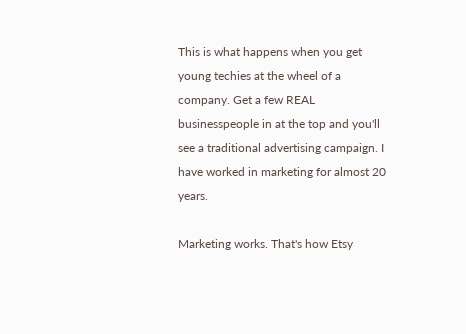This is what happens when you get young techies at the wheel of a company. Get a few REAL businesspeople in at the top and you'll see a traditional advertising campaign. I have worked in marketing for almost 20 years.

Marketing works. That's how Etsy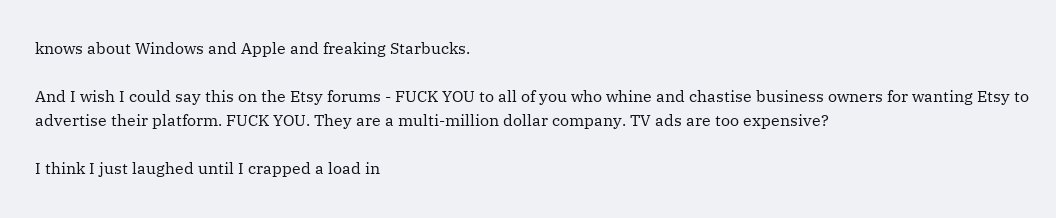knows about Windows and Apple and freaking Starbucks.

And I wish I could say this on the Etsy forums - FUCK YOU to all of you who whine and chastise business owners for wanting Etsy to advertise their platform. FUCK YOU. They are a multi-million dollar company. TV ads are too expensive?

I think I just laughed until I crapped a load in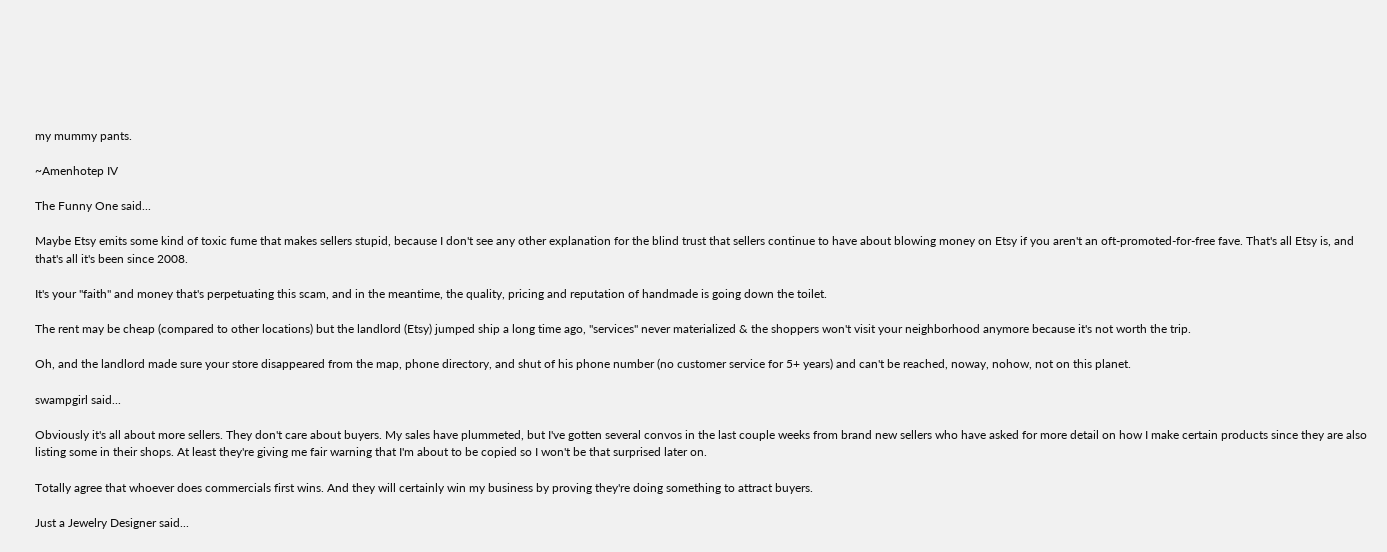my mummy pants.

~Amenhotep IV

The Funny One said...

Maybe Etsy emits some kind of toxic fume that makes sellers stupid, because I don't see any other explanation for the blind trust that sellers continue to have about blowing money on Etsy if you aren't an oft-promoted-for-free fave. That's all Etsy is, and that's all it's been since 2008.

It's your "faith" and money that's perpetuating this scam, and in the meantime, the quality, pricing and reputation of handmade is going down the toilet.

The rent may be cheap (compared to other locations) but the landlord (Etsy) jumped ship a long time ago, "services" never materialized & the shoppers won't visit your neighborhood anymore because it's not worth the trip.

Oh, and the landlord made sure your store disappeared from the map, phone directory, and shut of his phone number (no customer service for 5+ years) and can't be reached, noway, nohow, not on this planet.

swampgirl said...

Obviously it's all about more sellers. They don't care about buyers. My sales have plummeted, but I've gotten several convos in the last couple weeks from brand new sellers who have asked for more detail on how I make certain products since they are also listing some in their shops. At least they're giving me fair warning that I'm about to be copied so I won't be that surprised later on.

Totally agree that whoever does commercials first wins. And they will certainly win my business by proving they're doing something to attract buyers.

Just a Jewelry Designer said...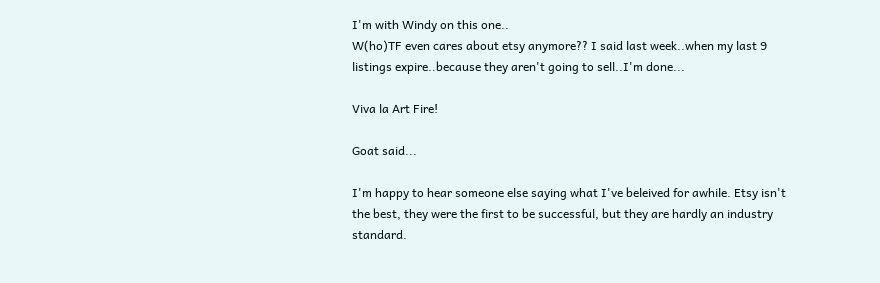I'm with Windy on this one..
W(ho)TF even cares about etsy anymore?? I said last week..when my last 9 listings expire..because they aren't going to sell..I'm done...

Viva la Art Fire!

Goat said...

I'm happy to hear someone else saying what I've beleived for awhile. Etsy isn't the best, they were the first to be successful, but they are hardly an industry standard.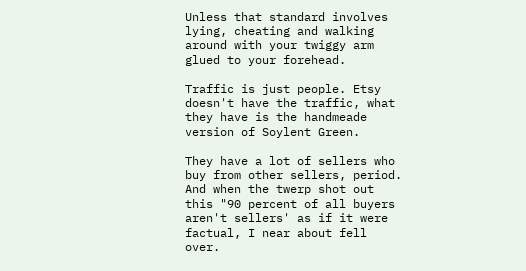Unless that standard involves lying, cheating and walking around with your twiggy arm glued to your forehead.

Traffic is just people. Etsy doesn't have the traffic, what they have is the handmeade version of Soylent Green.

They have a lot of sellers who buy from other sellers, period. And when the twerp shot out this "90 percent of all buyers aren't sellers' as if it were factual, I near about fell over.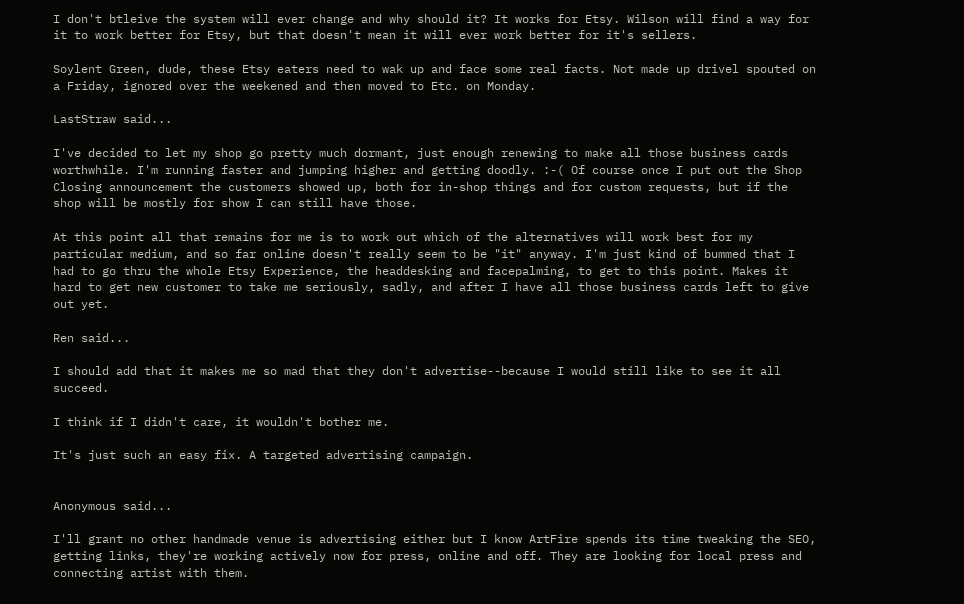I don't btleive the system will ever change and why should it? It works for Etsy. Wilson will find a way for it to work better for Etsy, but that doesn't mean it will ever work better for it's sellers.

Soylent Green, dude, these Etsy eaters need to wak up and face some real facts. Not made up drivel spouted on a Friday, ignored over the weekened and then moved to Etc. on Monday.

LastStraw said...

I've decided to let my shop go pretty much dormant, just enough renewing to make all those business cards worthwhile. I'm running faster and jumping higher and getting doodly. :-( Of course once I put out the Shop Closing announcement the customers showed up, both for in-shop things and for custom requests, but if the shop will be mostly for show I can still have those.

At this point all that remains for me is to work out which of the alternatives will work best for my particular medium, and so far online doesn't really seem to be "it" anyway. I'm just kind of bummed that I had to go thru the whole Etsy Experience, the headdesking and facepalming, to get to this point. Makes it hard to get new customer to take me seriously, sadly, and after I have all those business cards left to give out yet.

Ren said...

I should add that it makes me so mad that they don't advertise--because I would still like to see it all succeed.

I think if I didn't care, it wouldn't bother me.

It's just such an easy fix. A targeted advertising campaign.


Anonymous said...

I'll grant no other handmade venue is advertising either but I know ArtFire spends its time tweaking the SEO, getting links, they're working actively now for press, online and off. They are looking for local press and connecting artist with them.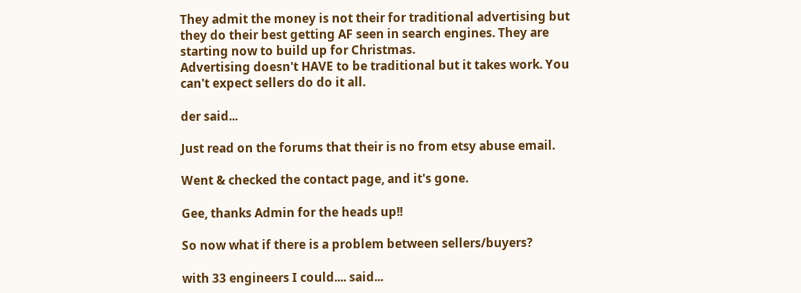They admit the money is not their for traditional advertising but they do their best getting AF seen in search engines. They are starting now to build up for Christmas.
Advertising doesn't HAVE to be traditional but it takes work. You can't expect sellers do do it all.

der said...

Just read on the forums that their is no from etsy abuse email.

Went & checked the contact page, and it's gone.

Gee, thanks Admin for the heads up!!

So now what if there is a problem between sellers/buyers?

with 33 engineers I could.... said...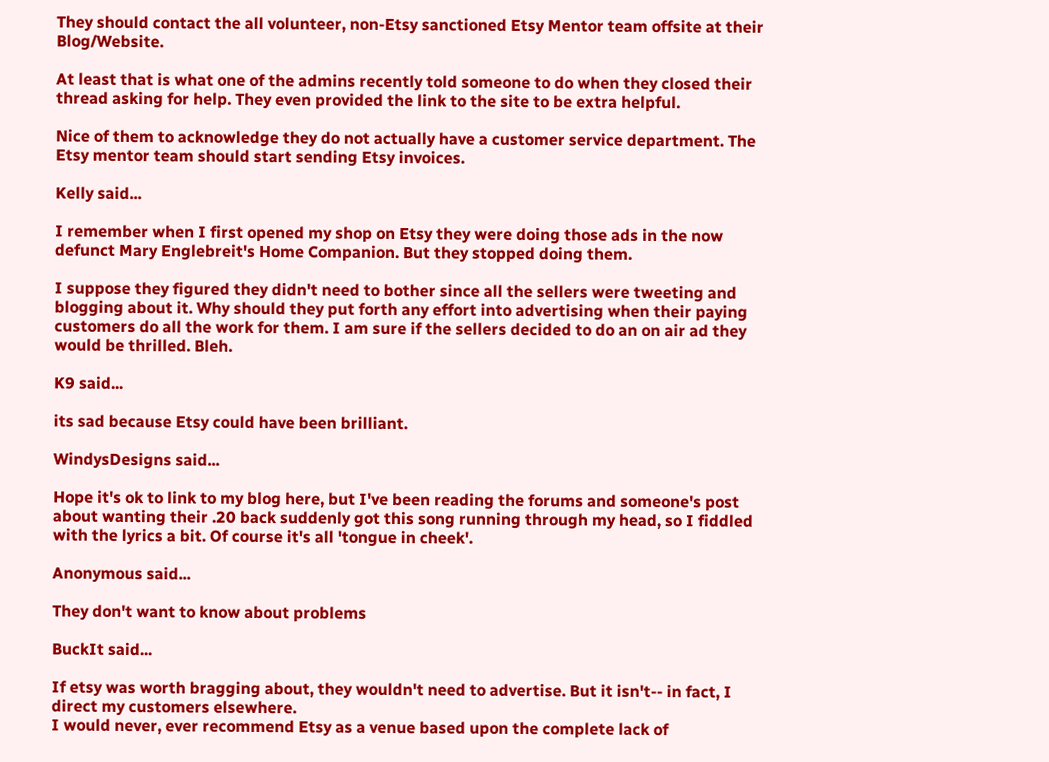They should contact the all volunteer, non-Etsy sanctioned Etsy Mentor team offsite at their Blog/Website.

At least that is what one of the admins recently told someone to do when they closed their thread asking for help. They even provided the link to the site to be extra helpful.

Nice of them to acknowledge they do not actually have a customer service department. The Etsy mentor team should start sending Etsy invoices.

Kelly said...

I remember when I first opened my shop on Etsy they were doing those ads in the now defunct Mary Englebreit's Home Companion. But they stopped doing them.

I suppose they figured they didn't need to bother since all the sellers were tweeting and blogging about it. Why should they put forth any effort into advertising when their paying customers do all the work for them. I am sure if the sellers decided to do an on air ad they would be thrilled. Bleh.

K9 said...

its sad because Etsy could have been brilliant.

WindysDesigns said...

Hope it's ok to link to my blog here, but I've been reading the forums and someone's post about wanting their .20 back suddenly got this song running through my head, so I fiddled with the lyrics a bit. Of course it's all 'tongue in cheek'.

Anonymous said...

They don't want to know about problems

BuckIt said...

If etsy was worth bragging about, they wouldn't need to advertise. But it isn't-- in fact, I direct my customers elsewhere.
I would never, ever recommend Etsy as a venue based upon the complete lack of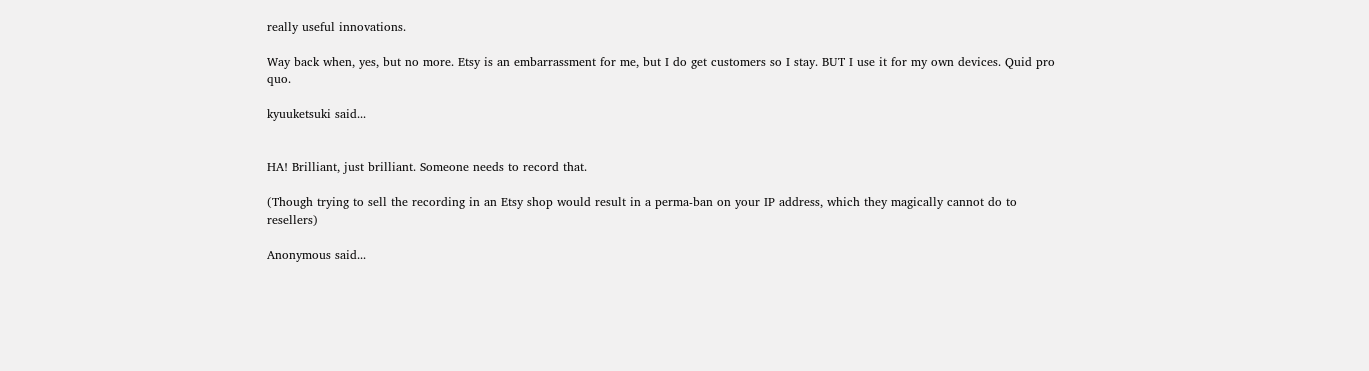really useful innovations.

Way back when, yes, but no more. Etsy is an embarrassment for me, but I do get customers so I stay. BUT I use it for my own devices. Quid pro quo.

kyuuketsuki said...


HA! Brilliant, just brilliant. Someone needs to record that.

(Though trying to sell the recording in an Etsy shop would result in a perma-ban on your IP address, which they magically cannot do to resellers)

Anonymous said...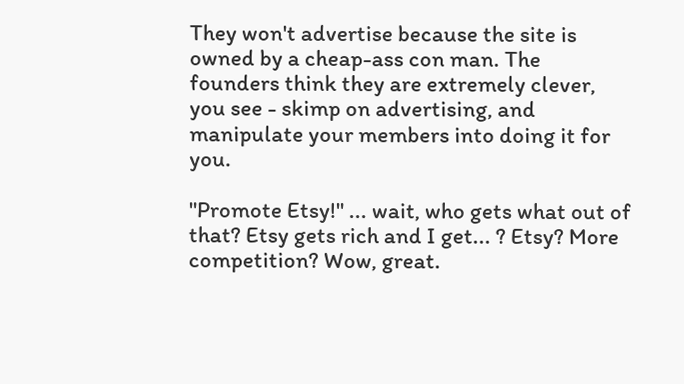They won't advertise because the site is owned by a cheap-ass con man. The founders think they are extremely clever, you see - skimp on advertising, and manipulate your members into doing it for you.

"Promote Etsy!" ... wait, who gets what out of that? Etsy gets rich and I get... ? Etsy? More competition? Wow, great.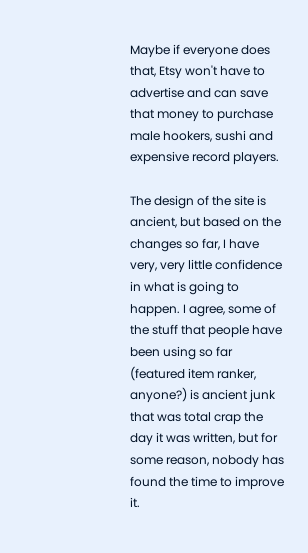Maybe if everyone does that, Etsy won't have to advertise and can save that money to purchase male hookers, sushi and expensive record players.

The design of the site is ancient, but based on the changes so far, I have very, very little confidence in what is going to happen. I agree, some of the stuff that people have been using so far (featured item ranker, anyone?) is ancient junk that was total crap the day it was written, but for some reason, nobody has found the time to improve it.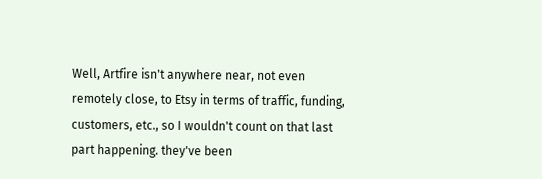Well, Artfire isn't anywhere near, not even remotely close, to Etsy in terms of traffic, funding, customers, etc., so I wouldn't count on that last part happening. they've been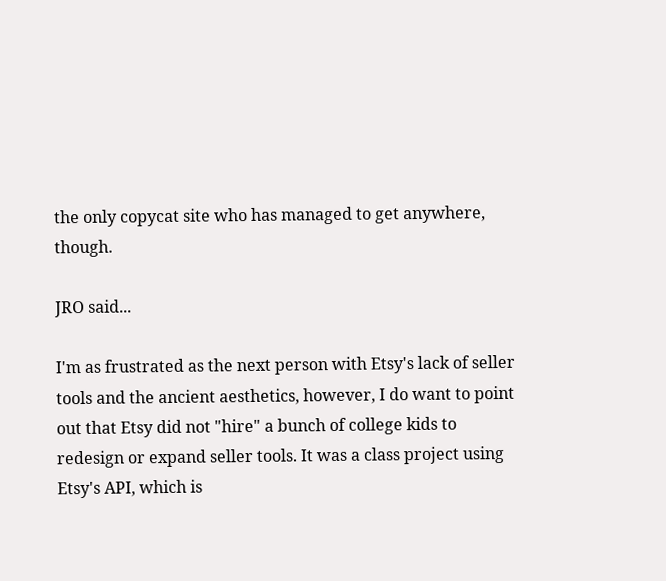the only copycat site who has managed to get anywhere, though.

JRO said...

I'm as frustrated as the next person with Etsy's lack of seller tools and the ancient aesthetics, however, I do want to point out that Etsy did not "hire" a bunch of college kids to redesign or expand seller tools. It was a class project using Etsy's API, which is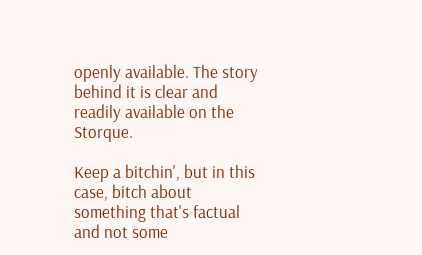openly available. The story behind it is clear and readily available on the Storque.

Keep a bitchin', but in this case, bitch about something that's factual and not some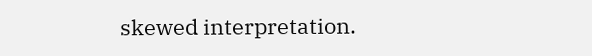skewed interpretation.